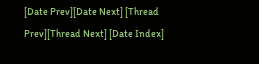[Date Prev][Date Next] [Thread Prev][Thread Next] [Date Index]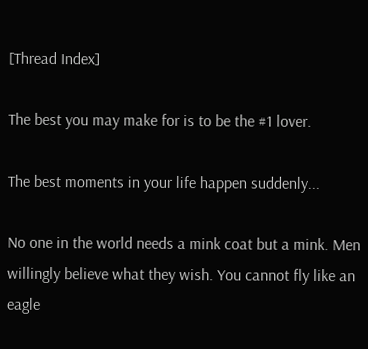[Thread Index]

The best you may make for is to be the #1 lover.

The best moments in your life happen suddenly...

No one in the world needs a mink coat but a mink. Men willingly believe what they wish. You cannot fly like an eagle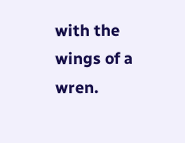with the wings of a wren.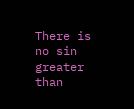There is no sin greater than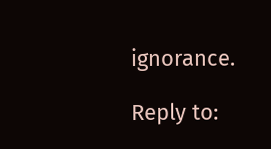ignorance.

Reply to: